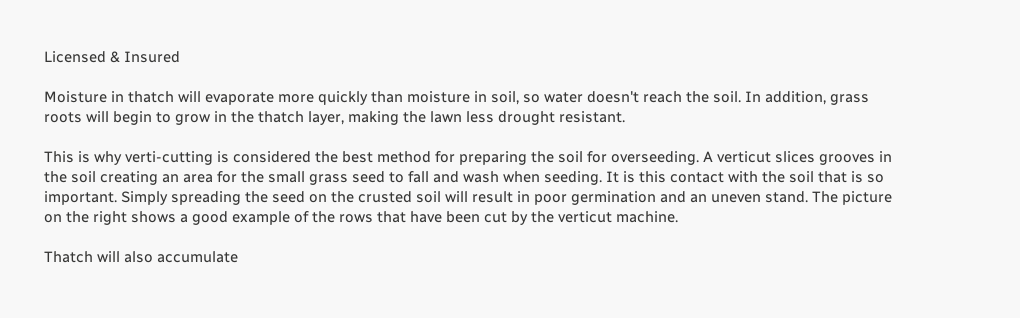Licensed & Insured

Moisture in thatch will evaporate more quickly than moisture in soil, so water doesn't reach the soil. In addition, grass roots will begin to grow in the thatch layer, making the lawn less drought resistant.

This is why verti-cutting is considered the best method for preparing the soil for overseeding. A verticut slices grooves in the soil creating an area for the small grass seed to fall and wash when seeding. It is this contact with the soil that is so important. Simply spreading the seed on the crusted soil will result in poor germination and an uneven stand. The picture on the right shows a good example of the rows that have been cut by the verticut machine.

Thatch will also accumulate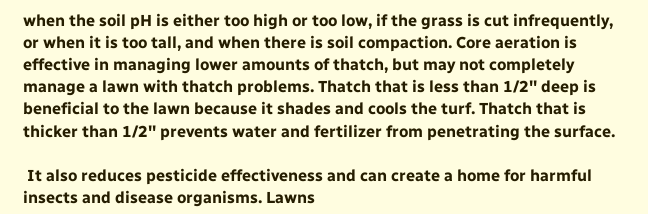when the soil pH is either too high or too low, if the grass is cut infrequently, or when it is too tall, and when there is soil compaction. Core aeration is effective in managing lower amounts of thatch, but may not completely manage a lawn with thatch problems. Thatch that is less than 1/2'' deep is beneficial to the lawn because it shades and cools the turf. Thatch that is thicker than 1/2'' prevents water and fertilizer from penetrating the surface.

 It also reduces pesticide effectiveness and can create a home for harmful insects and disease organisms. Lawns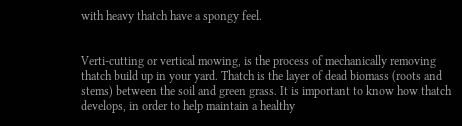with heavy thatch have a spongy feel.


Verti-cutting or vertical mowing, is the process of mechanically removing thatch build up in your yard. Thatch is the layer of dead biomass (roots and stems) between the soil and green grass. It is important to know how thatch develops, in order to help maintain a healthy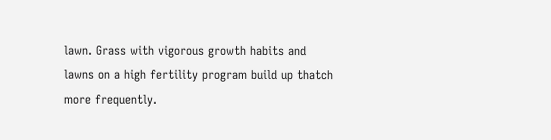lawn. Grass with vigorous growth habits and lawns on a high fertility program build up thatch more frequently.